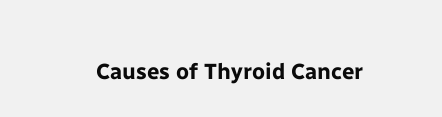Causes of Thyroid Cancer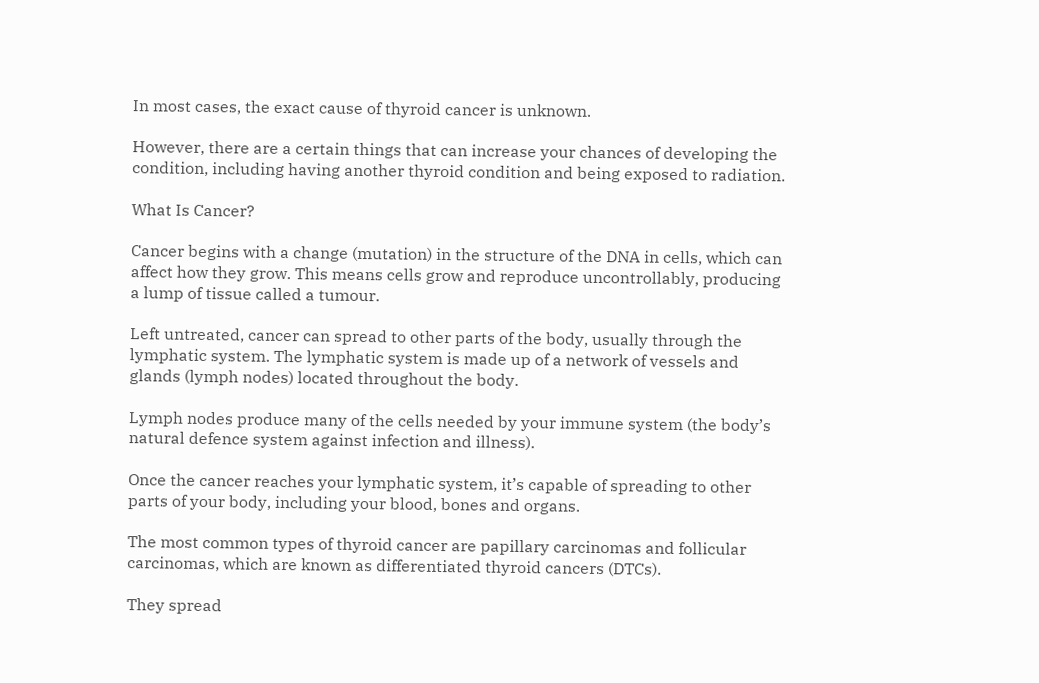In most cases, the exact cause of thyroid cancer is unknown.

However, there are a certain things that can increase your chances of developing the condition, including having another thyroid condition and being exposed to radiation.

What Is Cancer?

Cancer begins with a change (mutation) in the structure of the DNA in cells, which can affect how they grow. This means cells grow and reproduce uncontrollably, producing a lump of tissue called a tumour.

Left untreated, cancer can spread to other parts of the body, usually through the lymphatic system. The lymphatic system is made up of a network of vessels and glands (lymph nodes) located throughout the body.

Lymph nodes produce many of the cells needed by your immune system (the body’s natural defence system against infection and illness).

Once the cancer reaches your lymphatic system, it’s capable of spreading to other parts of your body, including your blood, bones and organs.

The most common types of thyroid cancer are papillary carcinomas and follicular carcinomas, which are known as differentiated thyroid cancers (DTCs).

They spread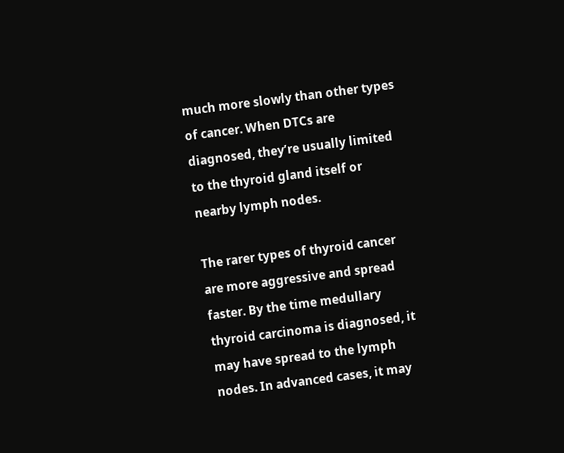much more slowly than other types of cancer. When DTCs are diagnosed, they’re usually limited to the thyroid gland itself or nearby lymph nodes.

The rarer types of thyroid cancer are more aggressive and spread faster. By the time medullary thyroid carcinoma is diagnosed, it may have spread to the lymph nodes. In advanced cases, it may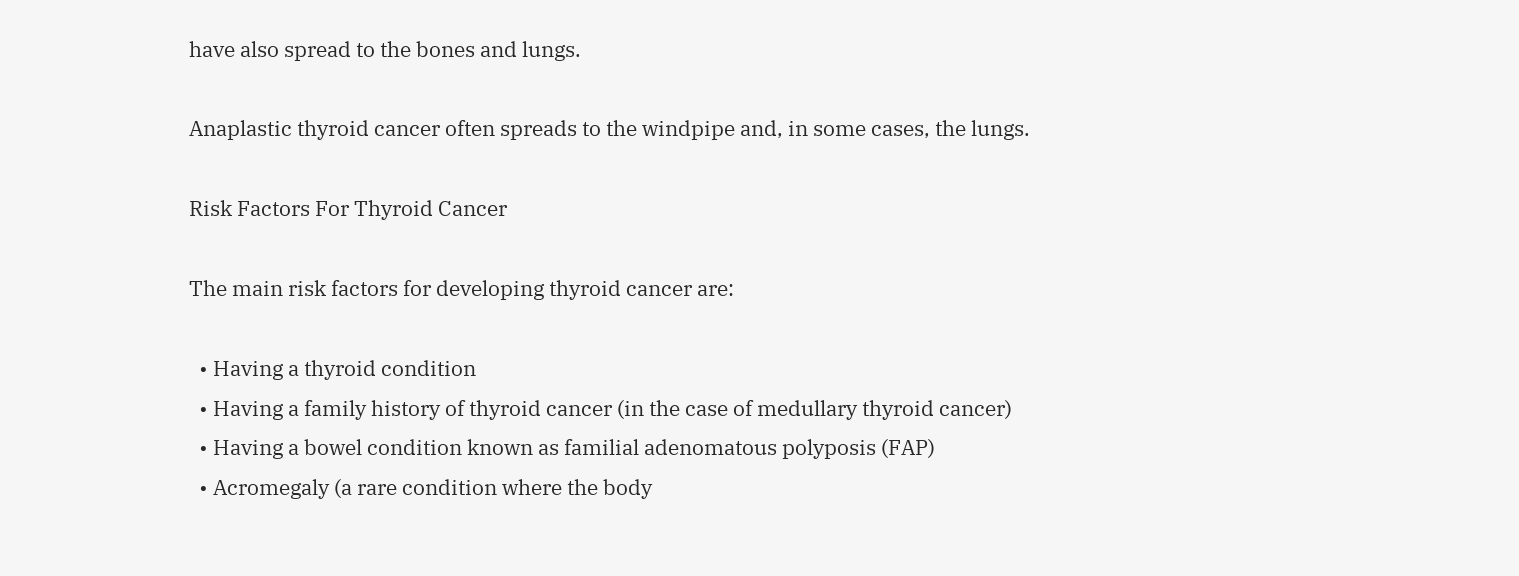have also spread to the bones and lungs.

Anaplastic thyroid cancer often spreads to the windpipe and, in some cases, the lungs.

Risk Factors For Thyroid Cancer

The main risk factors for developing thyroid cancer are:

  • Having a thyroid condition
  • Having a family history of thyroid cancer (in the case of medullary thyroid cancer)
  • Having a bowel condition known as familial adenomatous polyposis (FAP)
  • Acromegaly (a rare condition where the body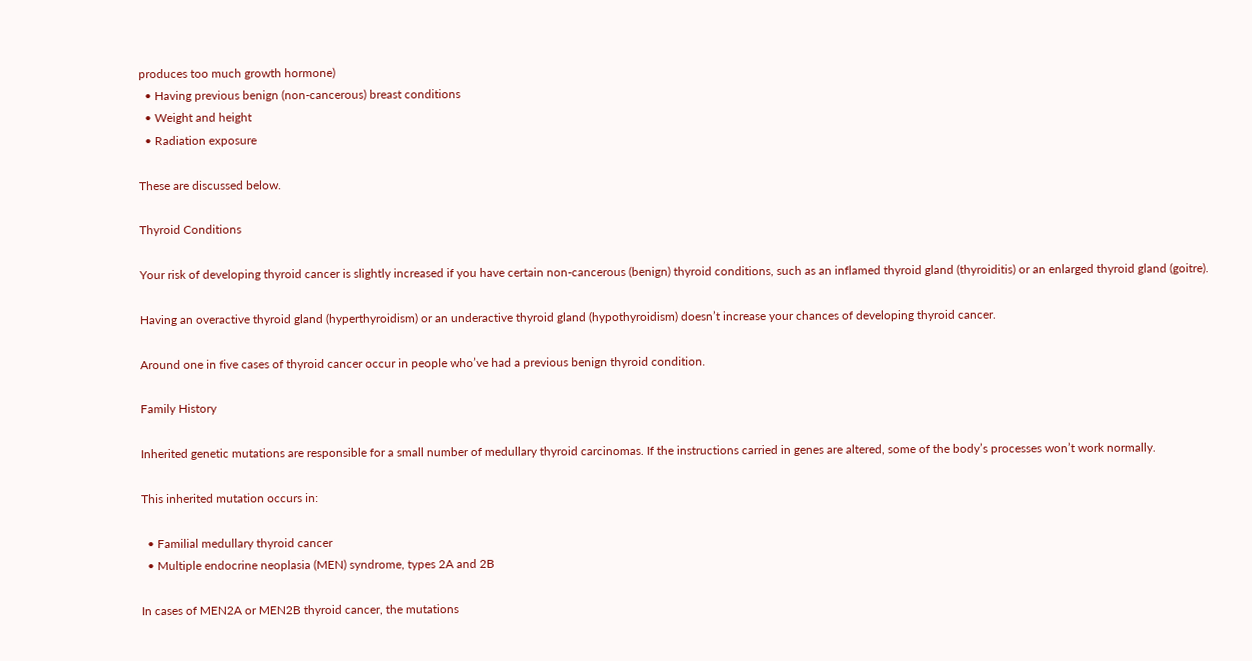produces too much growth hormone)
  • Having previous benign (non-cancerous) breast conditions
  • Weight and height
  • Radiation exposure

These are discussed below.

Thyroid Conditions

Your risk of developing thyroid cancer is slightly increased if you have certain non-cancerous (benign) thyroid conditions, such as an inflamed thyroid gland (thyroiditis) or an enlarged thyroid gland (goitre).

Having an overactive thyroid gland (hyperthyroidism) or an underactive thyroid gland (hypothyroidism) doesn’t increase your chances of developing thyroid cancer.

Around one in five cases of thyroid cancer occur in people who’ve had a previous benign thyroid condition.

Family History

Inherited genetic mutations are responsible for a small number of medullary thyroid carcinomas. If the instructions carried in genes are altered, some of the body’s processes won’t work normally.

This inherited mutation occurs in:

  • Familial medullary thyroid cancer
  • Multiple endocrine neoplasia (MEN) syndrome, types 2A and 2B

In cases of MEN2A or MEN2B thyroid cancer, the mutations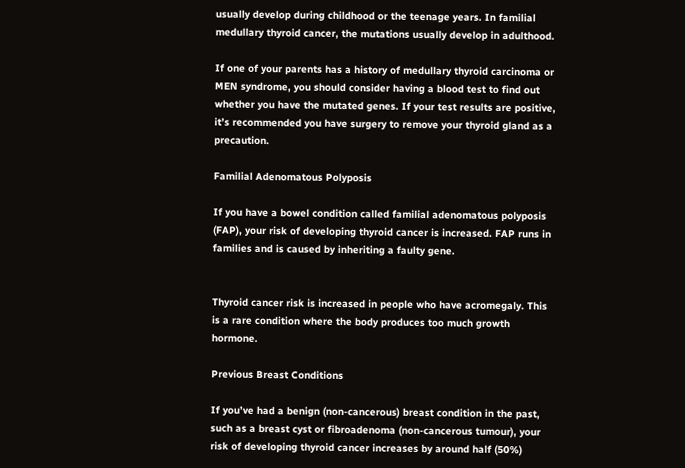usually develop during childhood or the teenage years. In familial medullary thyroid cancer, the mutations usually develop in adulthood.

If one of your parents has a history of medullary thyroid carcinoma or MEN syndrome, you should consider having a blood test to find out whether you have the mutated genes. If your test results are positive, it’s recommended you have surgery to remove your thyroid gland as a precaution.

Familial Adenomatous Polyposis

If you have a bowel condition called familial adenomatous polyposis (FAP), your risk of developing thyroid cancer is increased. FAP runs in families and is caused by inheriting a faulty gene.


Thyroid cancer risk is increased in people who have acromegaly. This is a rare condition where the body produces too much growth hormone.

Previous Breast Conditions

If you’ve had a benign (non-cancerous) breast condition in the past, such as a breast cyst or fibroadenoma (non-cancerous tumour), your risk of developing thyroid cancer increases by around half (50%)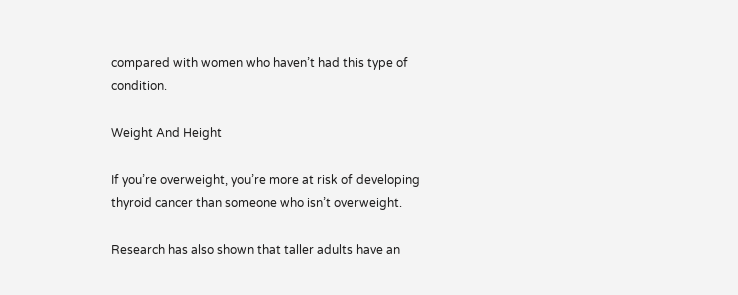compared with women who haven’t had this type of condition.

Weight And Height

If you’re overweight, you’re more at risk of developing thyroid cancer than someone who isn’t overweight.

Research has also shown that taller adults have an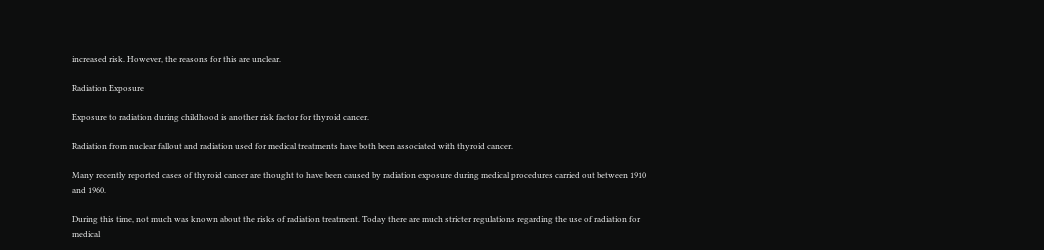increased risk. However, the reasons for this are unclear.

Radiation Exposure

Exposure to radiation during childhood is another risk factor for thyroid cancer.

Radiation from nuclear fallout and radiation used for medical treatments have both been associated with thyroid cancer.

Many recently reported cases of thyroid cancer are thought to have been caused by radiation exposure during medical procedures carried out between 1910 and 1960.

During this time, not much was known about the risks of radiation treatment. Today there are much stricter regulations regarding the use of radiation for medical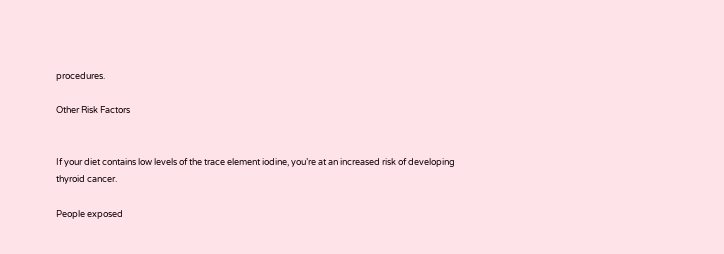procedures.

Other Risk Factors


If your diet contains low levels of the trace element iodine, you’re at an increased risk of developing thyroid cancer.

People exposed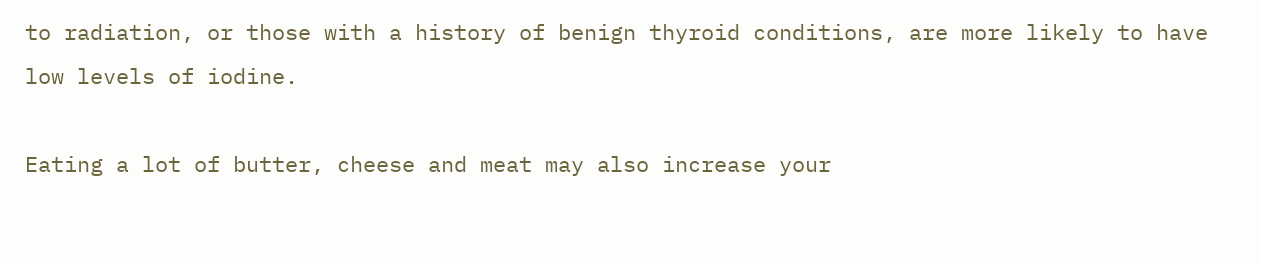to radiation, or those with a history of benign thyroid conditions, are more likely to have low levels of iodine.

Eating a lot of butter, cheese and meat may also increase your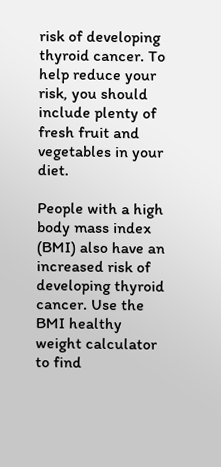risk of developing thyroid cancer. To help reduce your risk, you should include plenty of fresh fruit and vegetables in your diet.

People with a high body mass index (BMI) also have an increased risk of developing thyroid cancer. Use the BMI healthy weight calculator to find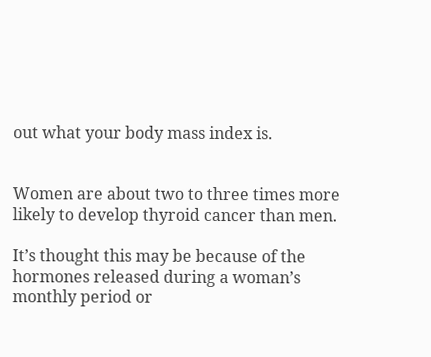out what your body mass index is.


Women are about two to three times more likely to develop thyroid cancer than men.

It’s thought this may be because of the hormones released during a woman’s monthly period or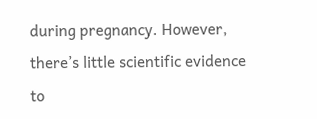during pregnancy. However, there’s little scientific evidence to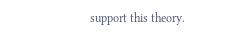support this theory.